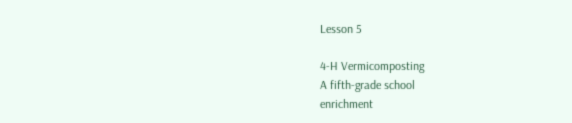Lesson 5

4-H Vermicomposting
A fifth-grade school
enrichment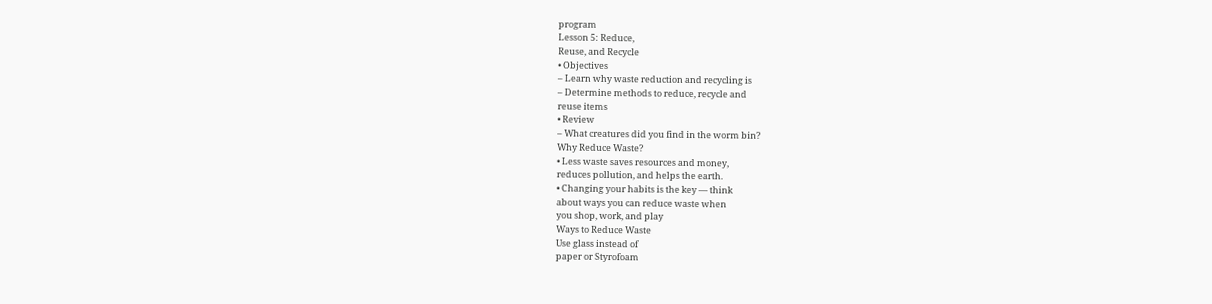program
Lesson 5: Reduce,
Reuse, and Recycle
• Objectives
– Learn why waste reduction and recycling is
– Determine methods to reduce, recycle and
reuse items
• Review
– What creatures did you find in the worm bin?
Why Reduce Waste?
• Less waste saves resources and money,
reduces pollution, and helps the earth.
• Changing your habits is the key — think
about ways you can reduce waste when
you shop, work, and play
Ways to Reduce Waste
Use glass instead of
paper or Styrofoam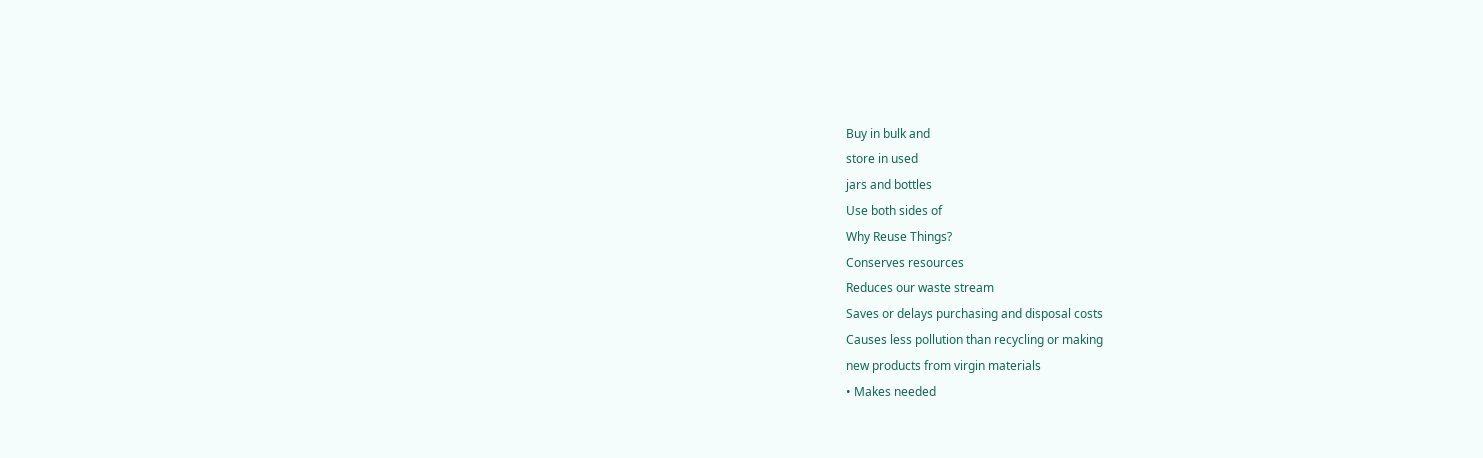Buy in bulk and
store in used
jars and bottles
Use both sides of
Why Reuse Things?
Conserves resources
Reduces our waste stream
Saves or delays purchasing and disposal costs
Causes less pollution than recycling or making
new products from virgin materials
• Makes needed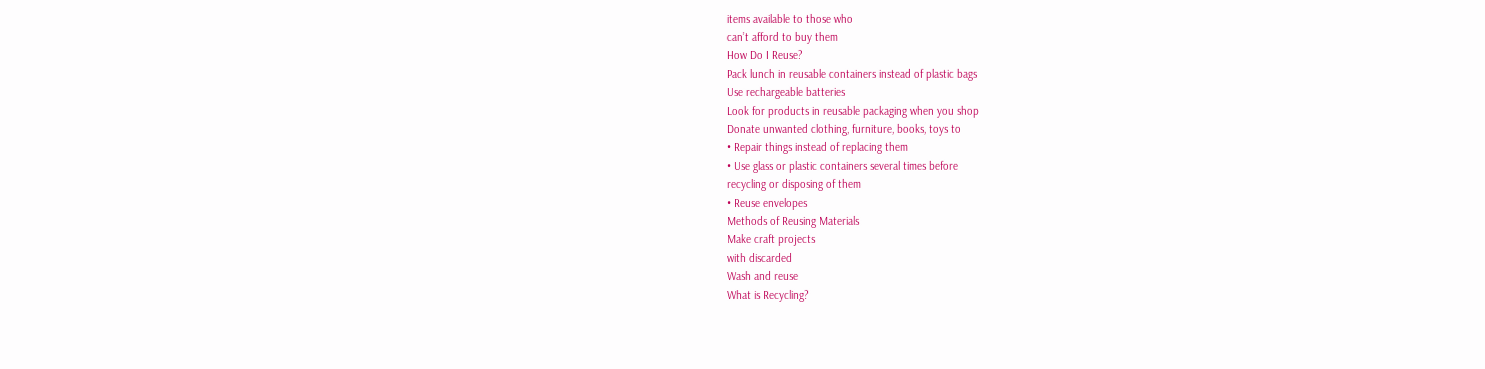items available to those who
can’t afford to buy them
How Do I Reuse?
Pack lunch in reusable containers instead of plastic bags
Use rechargeable batteries
Look for products in reusable packaging when you shop
Donate unwanted clothing, furniture, books, toys to
• Repair things instead of replacing them
• Use glass or plastic containers several times before
recycling or disposing of them
• Reuse envelopes
Methods of Reusing Materials
Make craft projects
with discarded
Wash and reuse
What is Recycling?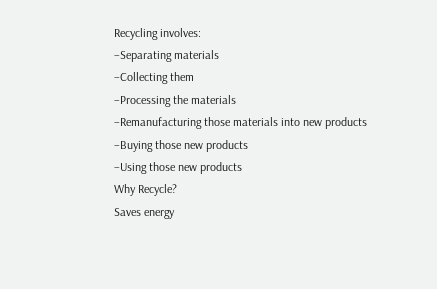Recycling involves:
–Separating materials
–Collecting them
–Processing the materials
–Remanufacturing those materials into new products
–Buying those new products
–Using those new products
Why Recycle?
Saves energy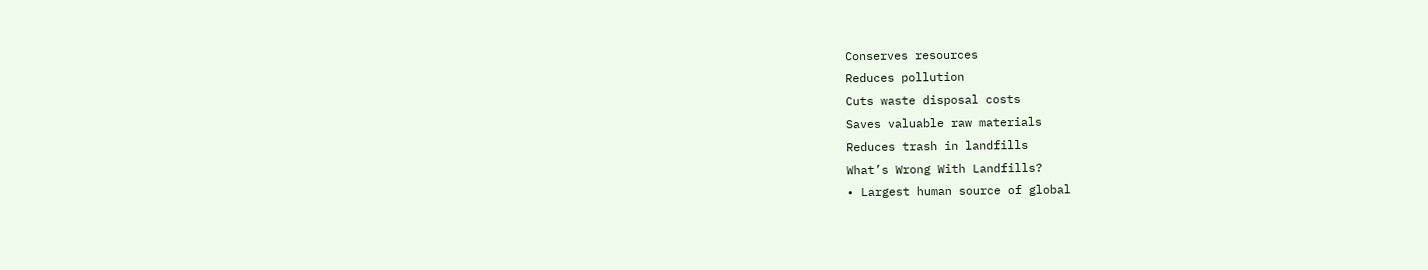Conserves resources
Reduces pollution
Cuts waste disposal costs
Saves valuable raw materials
Reduces trash in landfills
What’s Wrong With Landfills?
• Largest human source of global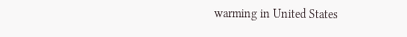warming in United States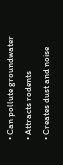• Can pollute groundwater
• Attracts rodents
• Creates dust and noise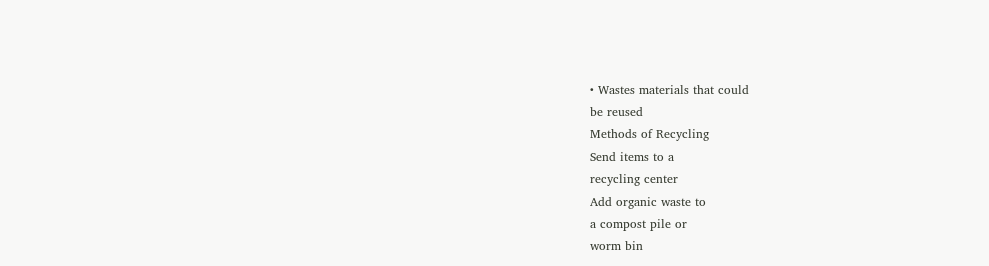• Wastes materials that could
be reused
Methods of Recycling
Send items to a
recycling center
Add organic waste to
a compost pile or
worm bin